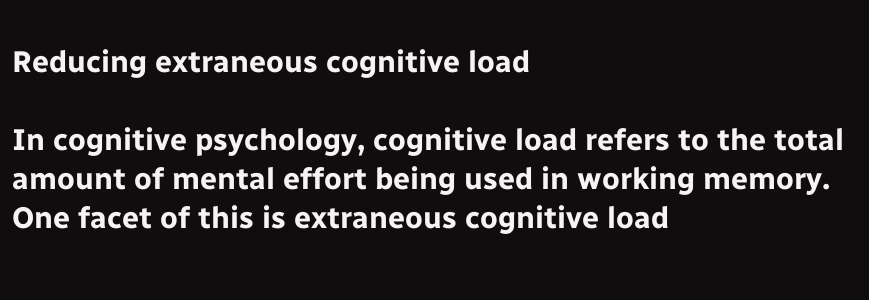Reducing extraneous cognitive load

In cognitive psychology, cognitive load refers to the total amount of mental effort being used in working memory. One facet of this is extraneous cognitive load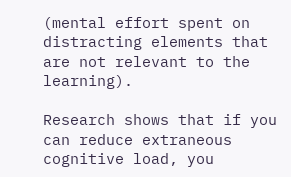(mental effort spent on distracting elements that are not relevant to the learning).

Research shows that if you can reduce extraneous cognitive load, you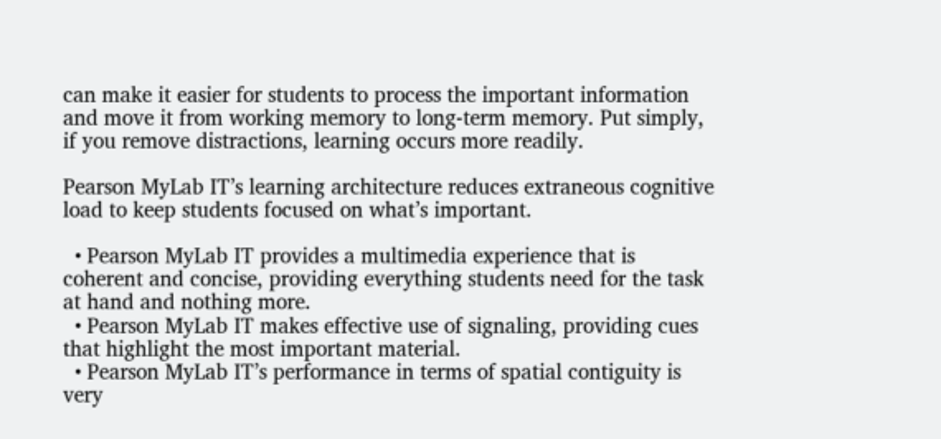can make it easier for students to process the important information and move it from working memory to long-term memory. Put simply, if you remove distractions, learning occurs more readily.

Pearson MyLab IT’s learning architecture reduces extraneous cognitive load to keep students focused on what’s important.

  • Pearson MyLab IT provides a multimedia experience that is coherent and concise, providing everything students need for the task at hand and nothing more.
  • Pearson MyLab IT makes effective use of signaling, providing cues that highlight the most important material.
  • Pearson MyLab IT’s performance in terms of spatial contiguity is very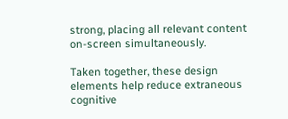strong, placing all relevant content on-screen simultaneously.

Taken together, these design elements help reduce extraneous cognitive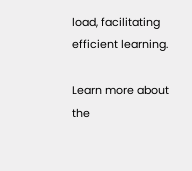load, facilitating efficient learning.

Learn more about the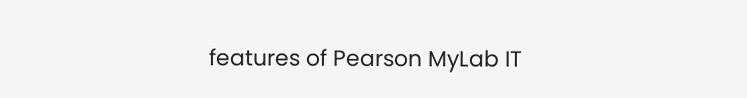features of Pearson MyLab IT